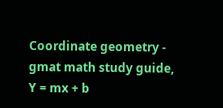Coordinate geometry - gmat math study guide, Y = mx + b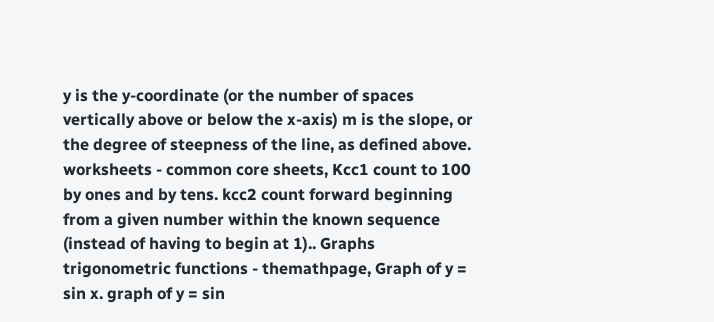y is the y-coordinate (or the number of spaces vertically above or below the x-axis) m is the slope, or the degree of steepness of the line, as defined above. worksheets - common core sheets, Kcc1 count to 100 by ones and by tens. kcc2 count forward beginning from a given number within the known sequence (instead of having to begin at 1).. Graphs trigonometric functions - themathpage, Graph of y = sin x. graph of y = sin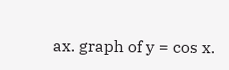ax. graph of y = cos x.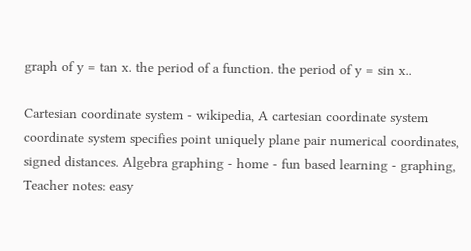graph of y = tan x. the period of a function. the period of y = sin x..

Cartesian coordinate system - wikipedia, A cartesian coordinate system coordinate system specifies point uniquely plane pair numerical coordinates, signed distances. Algebra graphing - home - fun based learning - graphing, Teacher notes: easy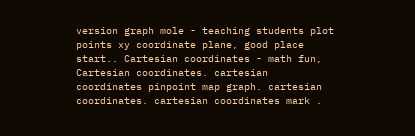version graph mole - teaching students plot points xy coordinate plane, good place start.. Cartesian coordinates - math fun, Cartesian coordinates. cartesian coordinates pinpoint map graph. cartesian coordinates. cartesian coordinates mark .